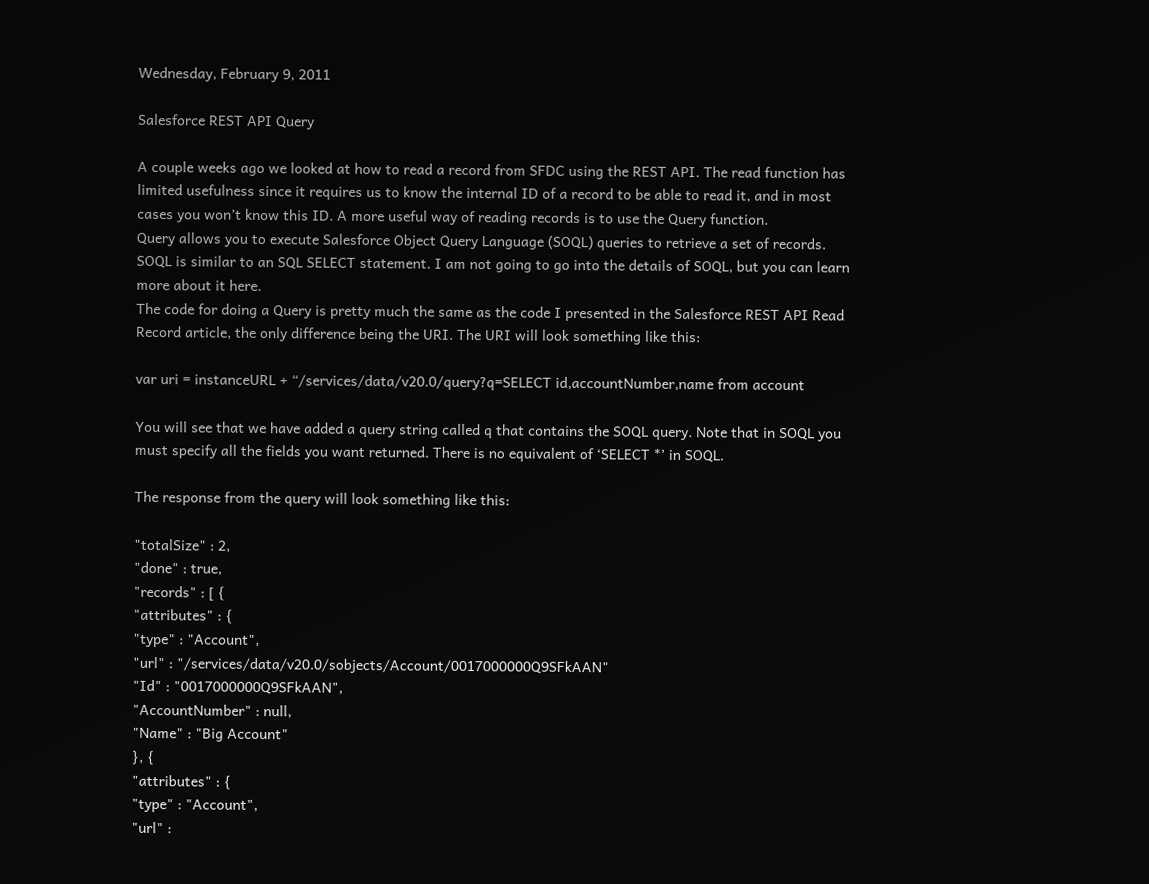Wednesday, February 9, 2011

Salesforce REST API Query

A couple weeks ago we looked at how to read a record from SFDC using the REST API. The read function has limited usefulness since it requires us to know the internal ID of a record to be able to read it, and in most cases you won’t know this ID. A more useful way of reading records is to use the Query function.
Query allows you to execute Salesforce Object Query Language (SOQL) queries to retrieve a set of records.  SOQL is similar to an SQL SELECT statement. I am not going to go into the details of SOQL, but you can learn more about it here.
The code for doing a Query is pretty much the same as the code I presented in the Salesforce REST API Read Record article, the only difference being the URI. The URI will look something like this:

var uri = instanceURL + “/services/data/v20.0/query?q=SELECT id,accountNumber,name from account

You will see that we have added a query string called q that contains the SOQL query. Note that in SOQL you must specify all the fields you want returned. There is no equivalent of ‘SELECT *’ in SOQL.

The response from the query will look something like this:

"totalSize" : 2,
"done" : true,
"records" : [ {
"attributes" : {
"type" : "Account",
"url" : "/services/data/v20.0/sobjects/Account/0017000000Q9SFkAAN"
"Id" : "0017000000Q9SFkAAN",
"AccountNumber" : null,
"Name" : "Big Account"
}, {
"attributes" : {
"type" : "Account",
"url" :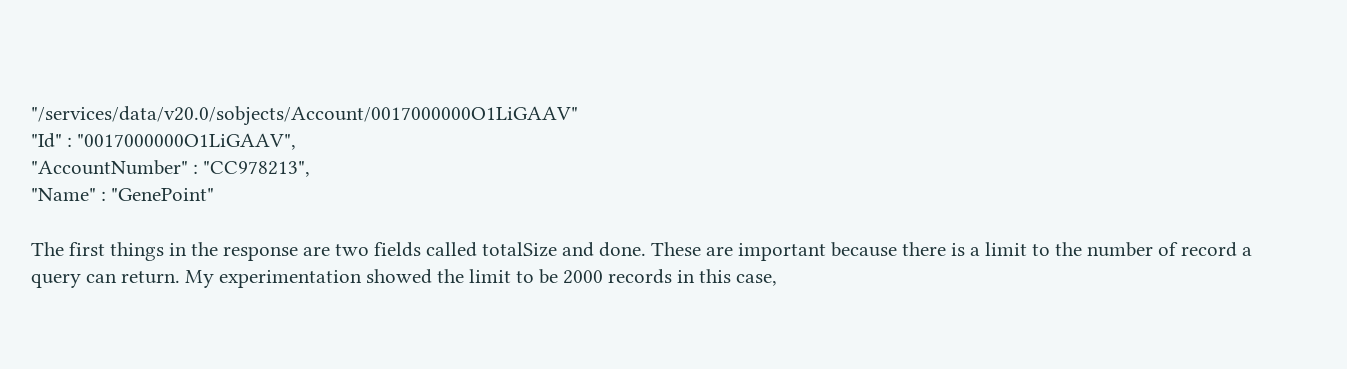"/services/data/v20.0/sobjects/Account/0017000000O1LiGAAV"
"Id" : "0017000000O1LiGAAV",
"AccountNumber" : "CC978213",
"Name" : "GenePoint"

The first things in the response are two fields called totalSize and done. These are important because there is a limit to the number of record a query can return. My experimentation showed the limit to be 2000 records in this case,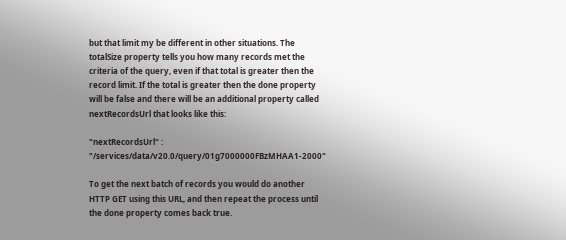but that limit my be different in other situations. The totalSize property tells you how many records met the criteria of the query, even if that total is greater then the record limit. If the total is greater then the done property will be false and there will be an additional property called nextRecordsUrl that looks like this:

"nextRecordsUrl" : "/services/data/v20.0/query/01g7000000FBzMHAA1-2000"

To get the next batch of records you would do another HTTP GET using this URL, and then repeat the process until the done property comes back true.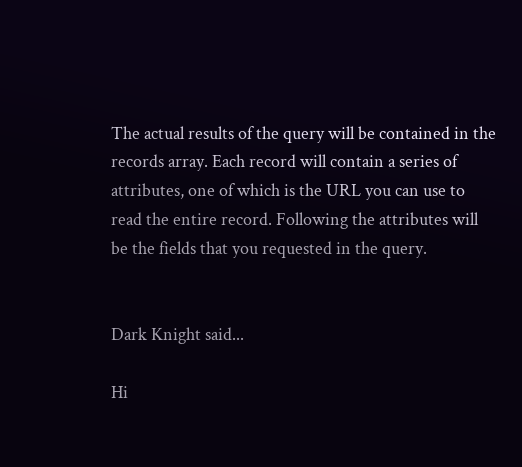The actual results of the query will be contained in the records array. Each record will contain a series of attributes, one of which is the URL you can use to read the entire record. Following the attributes will be the fields that you requested in the query.


Dark Knight said...

Hi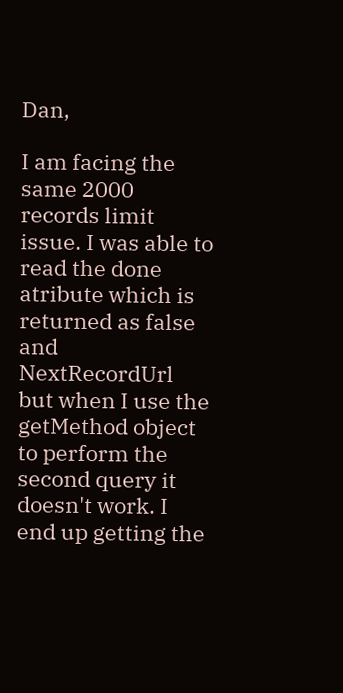Dan,

I am facing the same 2000 records limit issue. I was able to read the done atribute which is returned as false and NextRecordUrl but when I use the getMethod object to perform the second query it doesn't work. I end up getting the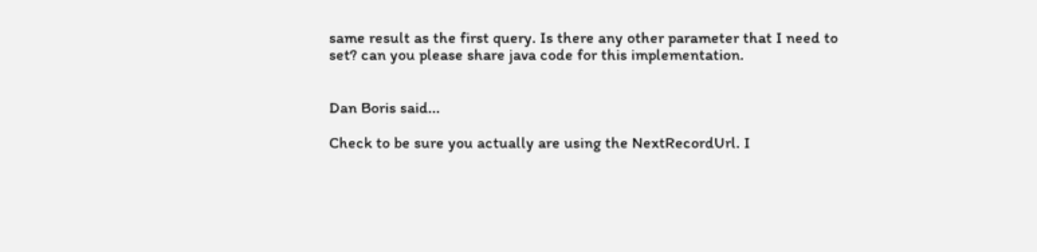same result as the first query. Is there any other parameter that I need to set? can you please share java code for this implementation.


Dan Boris said...

Check to be sure you actually are using the NextRecordUrl. I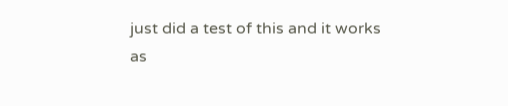just did a test of this and it works as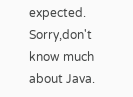expected. Sorry,don't know much about Java.